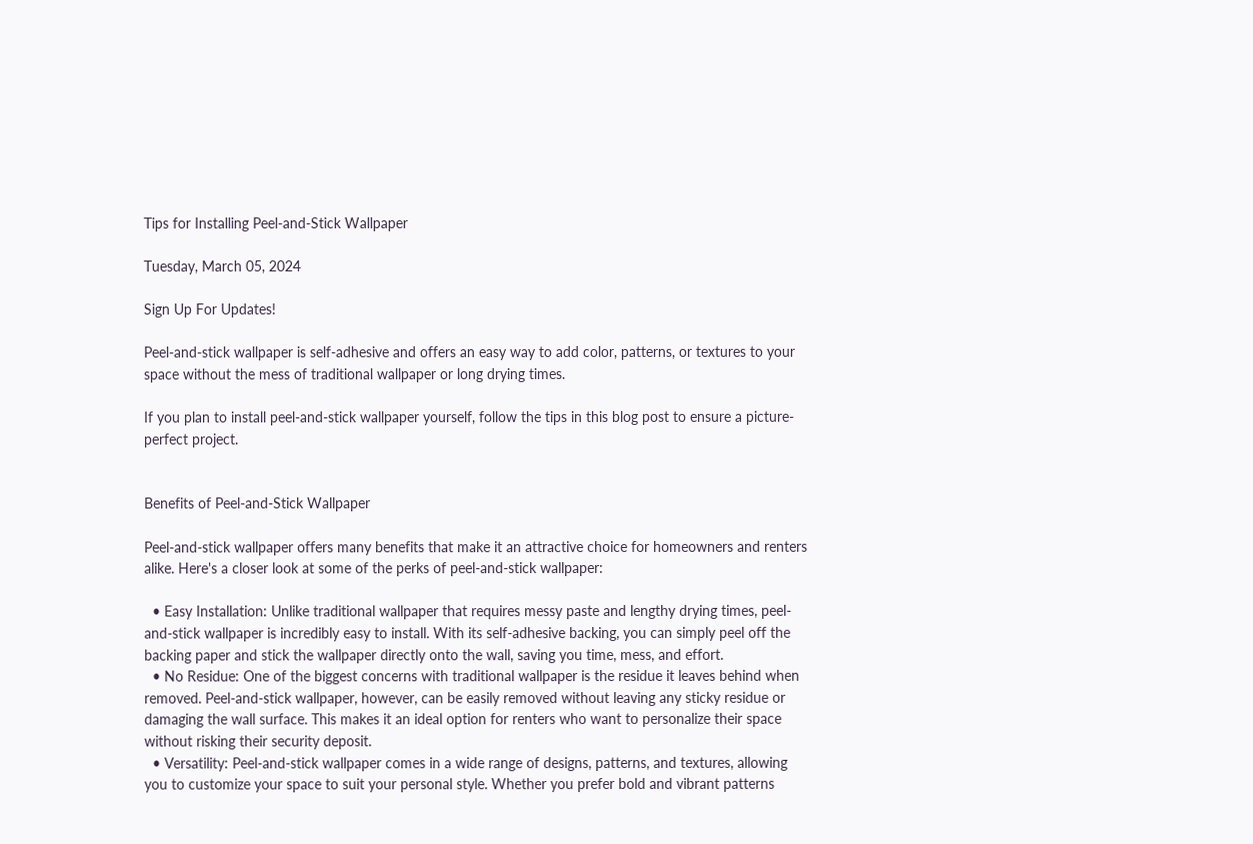Tips for Installing Peel-and-Stick Wallpaper

Tuesday, March 05, 2024

Sign Up For Updates!

Peel-and-stick wallpaper is self-adhesive and offers an easy way to add color, patterns, or textures to your space without the mess of traditional wallpaper or long drying times.

If you plan to install peel-and-stick wallpaper yourself, follow the tips in this blog post to ensure a picture-perfect project.


Benefits of Peel-and-Stick Wallpaper

Peel-and-stick wallpaper offers many benefits that make it an attractive choice for homeowners and renters alike. Here's a closer look at some of the perks of peel-and-stick wallpaper:

  • Easy Installation: Unlike traditional wallpaper that requires messy paste and lengthy drying times, peel-and-stick wallpaper is incredibly easy to install. With its self-adhesive backing, you can simply peel off the backing paper and stick the wallpaper directly onto the wall, saving you time, mess, and effort.
  • No Residue: One of the biggest concerns with traditional wallpaper is the residue it leaves behind when removed. Peel-and-stick wallpaper, however, can be easily removed without leaving any sticky residue or damaging the wall surface. This makes it an ideal option for renters who want to personalize their space without risking their security deposit.
  • Versatility: Peel-and-stick wallpaper comes in a wide range of designs, patterns, and textures, allowing you to customize your space to suit your personal style. Whether you prefer bold and vibrant patterns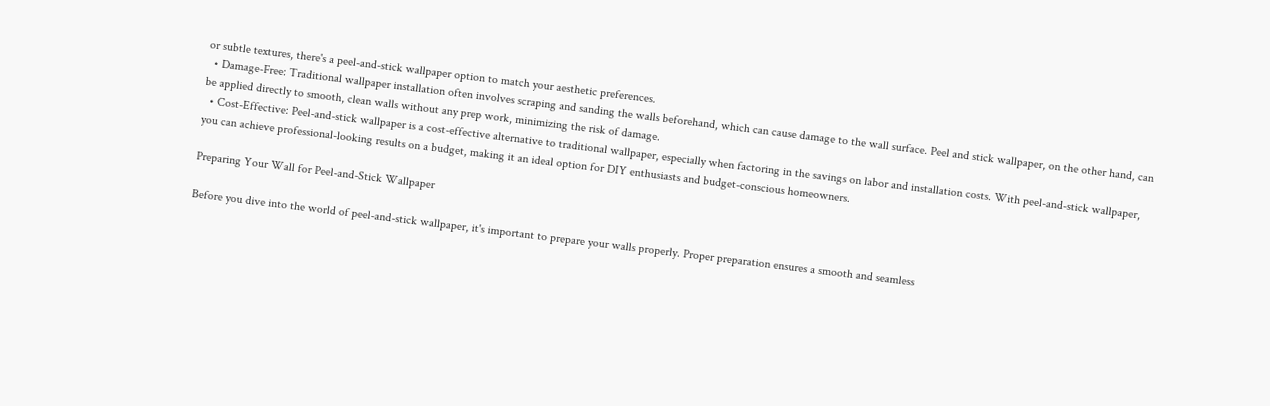or subtle textures, there's a peel-and-stick wallpaper option to match your aesthetic preferences.
  • Damage-Free: Traditional wallpaper installation often involves scraping and sanding the walls beforehand, which can cause damage to the wall surface. Peel and stick wallpaper, on the other hand, can be applied directly to smooth, clean walls without any prep work, minimizing the risk of damage.
  • Cost-Effective: Peel-and-stick wallpaper is a cost-effective alternative to traditional wallpaper, especially when factoring in the savings on labor and installation costs. With peel-and-stick wallpaper, you can achieve professional-looking results on a budget, making it an ideal option for DIY enthusiasts and budget-conscious homeowners.

Preparing Your Wall for Peel-and-Stick Wallpaper

Before you dive into the world of peel-and-stick wallpaper, it's important to prepare your walls properly. Proper preparation ensures a smooth and seamless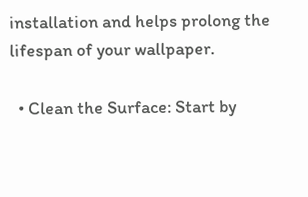installation and helps prolong the lifespan of your wallpaper.

  • Clean the Surface: Start by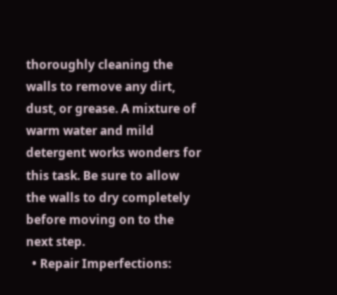thoroughly cleaning the walls to remove any dirt, dust, or grease. A mixture of warm water and mild detergent works wonders for this task. Be sure to allow the walls to dry completely before moving on to the next step.
  • Repair Imperfections: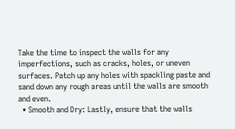Take the time to inspect the walls for any imperfections, such as cracks, holes, or uneven surfaces. Patch up any holes with spackling paste and sand down any rough areas until the walls are smooth and even.
  • Smooth and Dry: Lastly, ensure that the walls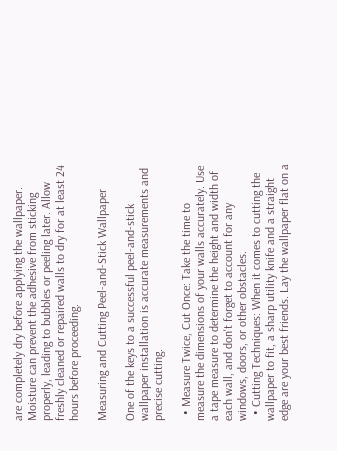are completely dry before applying the wallpaper. Moisture can prevent the adhesive from sticking properly, leading to bubbles or peeling later. Allow freshly cleaned or repaired walls to dry for at least 24 hours before proceeding.

Measuring and Cutting Peel-and-Stick Wallpaper

One of the keys to a successful peel-and-stick wallpaper installation is accurate measurements and precise cutting.

  • Measure Twice, Cut Once: Take the time to measure the dimensions of your walls accurately. Use a tape measure to determine the height and width of each wall, and don't forget to account for any windows, doors, or other obstacles.
  • Cutting Techniques: When it comes to cutting the wallpaper to fit, a sharp utility knife and a straight edge are your best friends. Lay the wallpaper flat on a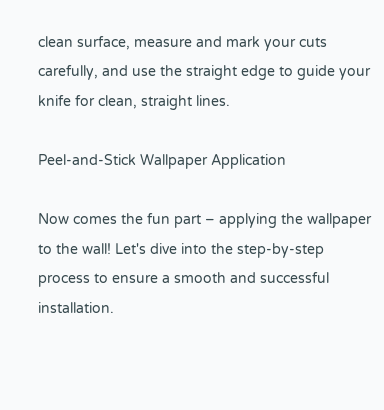clean surface, measure and mark your cuts carefully, and use the straight edge to guide your knife for clean, straight lines.

Peel-and-Stick Wallpaper Application

Now comes the fun part – applying the wallpaper to the wall! Let's dive into the step-by-step process to ensure a smooth and successful installation.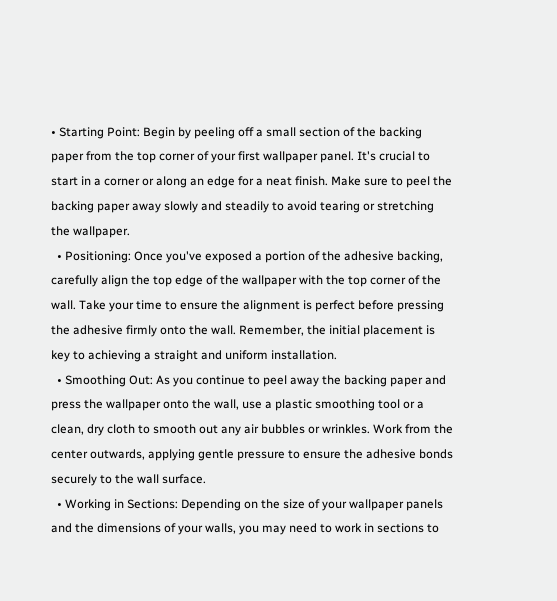• Starting Point: Begin by peeling off a small section of the backing paper from the top corner of your first wallpaper panel. It's crucial to start in a corner or along an edge for a neat finish. Make sure to peel the backing paper away slowly and steadily to avoid tearing or stretching the wallpaper.
  • Positioning: Once you've exposed a portion of the adhesive backing, carefully align the top edge of the wallpaper with the top corner of the wall. Take your time to ensure the alignment is perfect before pressing the adhesive firmly onto the wall. Remember, the initial placement is key to achieving a straight and uniform installation.
  • Smoothing Out: As you continue to peel away the backing paper and press the wallpaper onto the wall, use a plastic smoothing tool or a clean, dry cloth to smooth out any air bubbles or wrinkles. Work from the center outwards, applying gentle pressure to ensure the adhesive bonds securely to the wall surface.
  • Working in Sections: Depending on the size of your wallpaper panels and the dimensions of your walls, you may need to work in sections to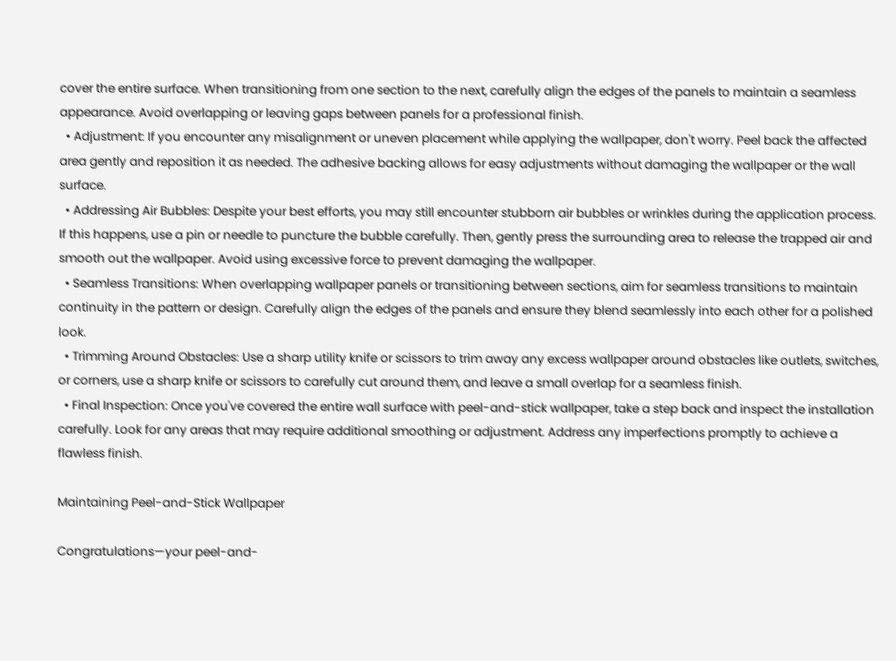cover the entire surface. When transitioning from one section to the next, carefully align the edges of the panels to maintain a seamless appearance. Avoid overlapping or leaving gaps between panels for a professional finish.
  • Adjustment: If you encounter any misalignment or uneven placement while applying the wallpaper, don't worry. Peel back the affected area gently and reposition it as needed. The adhesive backing allows for easy adjustments without damaging the wallpaper or the wall surface.
  • Addressing Air Bubbles: Despite your best efforts, you may still encounter stubborn air bubbles or wrinkles during the application process. If this happens, use a pin or needle to puncture the bubble carefully. Then, gently press the surrounding area to release the trapped air and smooth out the wallpaper. Avoid using excessive force to prevent damaging the wallpaper.
  • Seamless Transitions: When overlapping wallpaper panels or transitioning between sections, aim for seamless transitions to maintain continuity in the pattern or design. Carefully align the edges of the panels and ensure they blend seamlessly into each other for a polished look.
  • Trimming Around Obstacles: Use a sharp utility knife or scissors to trim away any excess wallpaper around obstacles like outlets, switches, or corners, use a sharp knife or scissors to carefully cut around them, and leave a small overlap for a seamless finish.
  • Final Inspection: Once you've covered the entire wall surface with peel-and-stick wallpaper, take a step back and inspect the installation carefully. Look for any areas that may require additional smoothing or adjustment. Address any imperfections promptly to achieve a flawless finish.

Maintaining Peel-and-Stick Wallpaper

Congratulations—your peel-and-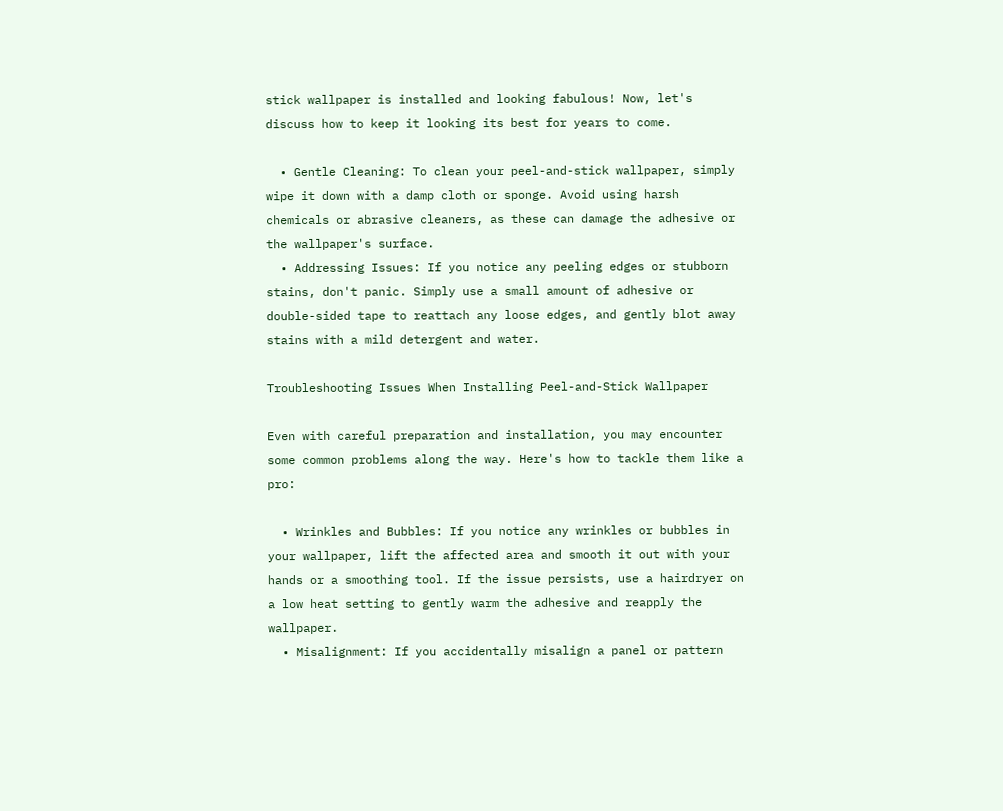stick wallpaper is installed and looking fabulous! Now, let's discuss how to keep it looking its best for years to come.

  • Gentle Cleaning: To clean your peel-and-stick wallpaper, simply wipe it down with a damp cloth or sponge. Avoid using harsh chemicals or abrasive cleaners, as these can damage the adhesive or the wallpaper's surface.
  • Addressing Issues: If you notice any peeling edges or stubborn stains, don't panic. Simply use a small amount of adhesive or double-sided tape to reattach any loose edges, and gently blot away stains with a mild detergent and water.

Troubleshooting Issues When Installing Peel-and-Stick Wallpaper

Even with careful preparation and installation, you may encounter some common problems along the way. Here's how to tackle them like a pro:

  • Wrinkles and Bubbles: If you notice any wrinkles or bubbles in your wallpaper, lift the affected area and smooth it out with your hands or a smoothing tool. If the issue persists, use a hairdryer on a low heat setting to gently warm the adhesive and reapply the wallpaper.
  • Misalignment: If you accidentally misalign a panel or pattern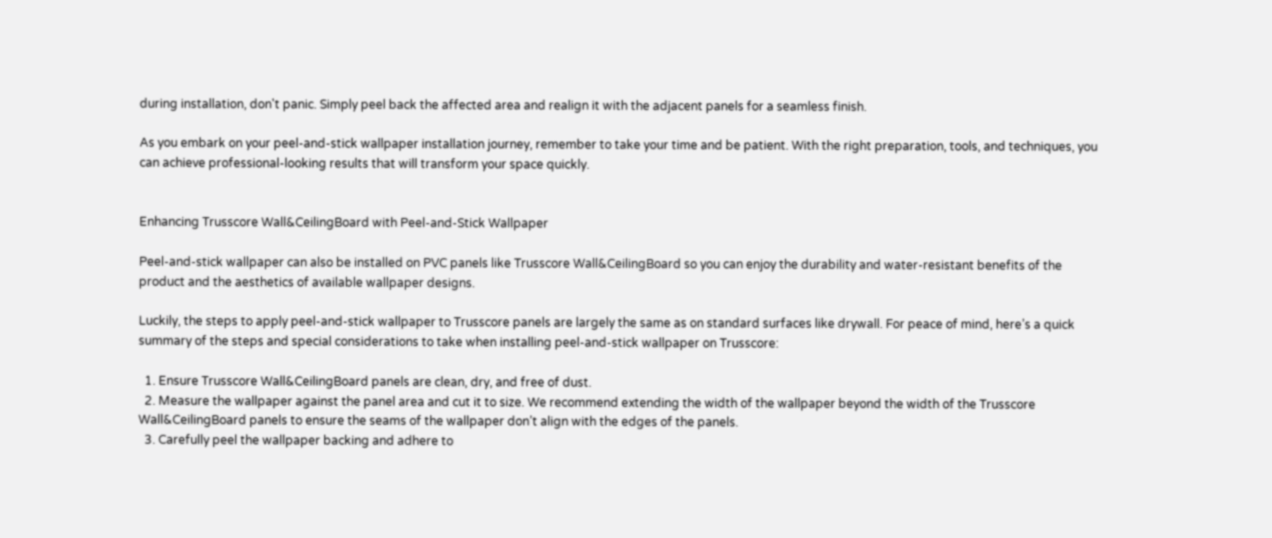during installation, don't panic. Simply peel back the affected area and realign it with the adjacent panels for a seamless finish.

As you embark on your peel-and-stick wallpaper installation journey, remember to take your time and be patient. With the right preparation, tools, and techniques, you can achieve professional-looking results that will transform your space quickly.


Enhancing Trusscore Wall&CeilingBoard with Peel-and-Stick Wallpaper

Peel-and-stick wallpaper can also be installed on PVC panels like Trusscore Wall&CeilingBoard so you can enjoy the durability and water-resistant benefits of the product and the aesthetics of available wallpaper designs.

Luckily, the steps to apply peel-and-stick wallpaper to Trusscore panels are largely the same as on standard surfaces like drywall. For peace of mind, here’s a quick summary of the steps and special considerations to take when installing peel-and-stick wallpaper on Trusscore:

  1. Ensure Trusscore Wall&CeilingBoard panels are clean, dry, and free of dust.
  2. Measure the wallpaper against the panel area and cut it to size. We recommend extending the width of the wallpaper beyond the width of the Trusscore Wall&CeilingBoard panels to ensure the seams of the wallpaper don’t align with the edges of the panels.
  3. Carefully peel the wallpaper backing and adhere to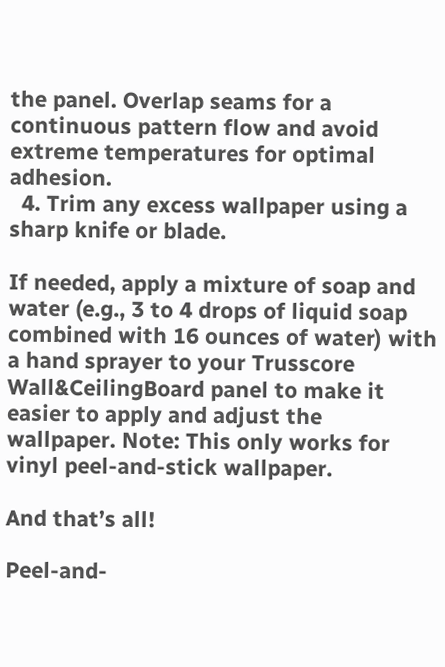the panel. Overlap seams for a continuous pattern flow and avoid extreme temperatures for optimal adhesion.
  4. Trim any excess wallpaper using a sharp knife or blade.

If needed, apply a mixture of soap and water (e.g., 3 to 4 drops of liquid soap combined with 16 ounces of water) with a hand sprayer to your Trusscore Wall&CeilingBoard panel to make it easier to apply and adjust the wallpaper. Note: This only works for vinyl peel-and-stick wallpaper.

And that’s all!

Peel-and-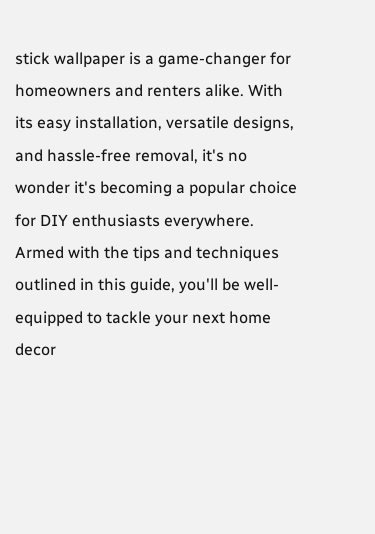stick wallpaper is a game-changer for homeowners and renters alike. With its easy installation, versatile designs, and hassle-free removal, it's no wonder it's becoming a popular choice for DIY enthusiasts everywhere. Armed with the tips and techniques outlined in this guide, you'll be well-equipped to tackle your next home decor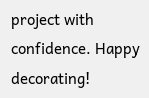project with confidence. Happy decorating!